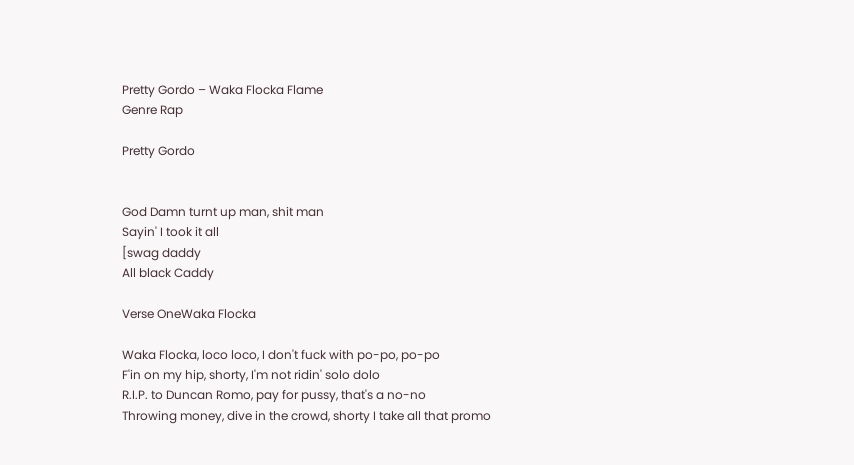Pretty Gordo – Waka Flocka Flame
Genre Rap

Pretty Gordo


God Damn turnt up man, shit man
Sayin' I took it all
[swag daddy
All black Caddy

Verse OneWaka Flocka

Waka Flocka, loco loco, I don't fuck with po-po, po-po
F'in on my hip, shorty, I'm not ridin' solo dolo
R.I.P. to Duncan Romo, pay for pussy, that's a no-no
Throwing money, dive in the crowd, shorty I take all that promo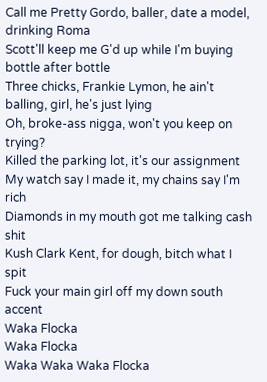Call me Pretty Gordo, baller, date a model, drinking Roma
Scott'll keep me G'd up while I'm buying bottle after bottle
Three chicks, Frankie Lymon, he ain't balling, girl, he's just lying
Oh, broke-ass nigga, won't you keep on trying?
Killed the parking lot, it's our assignment
My watch say I made it, my chains say I'm rich
Diamonds in my mouth got me talking cash shit
Kush Clark Kent, for dough, bitch what I spit
Fuck your main girl off my down south accent
Waka Flocka
Waka Flocka
Waka Waka Waka Flocka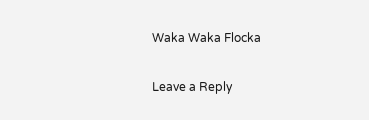Waka Waka Flocka

Leave a Reply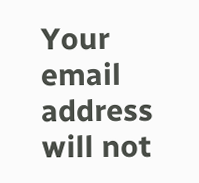Your email address will not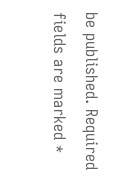be published. Required fields are marked *